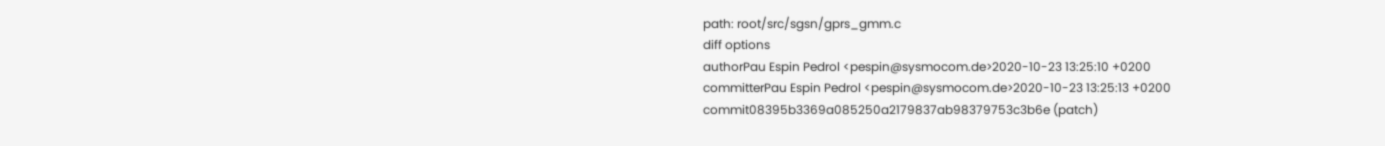path: root/src/sgsn/gprs_gmm.c
diff options
authorPau Espin Pedrol <pespin@sysmocom.de>2020-10-23 13:25:10 +0200
committerPau Espin Pedrol <pespin@sysmocom.de>2020-10-23 13:25:13 +0200
commit08395b3369a085250a2179837ab98379753c3b6e (patch)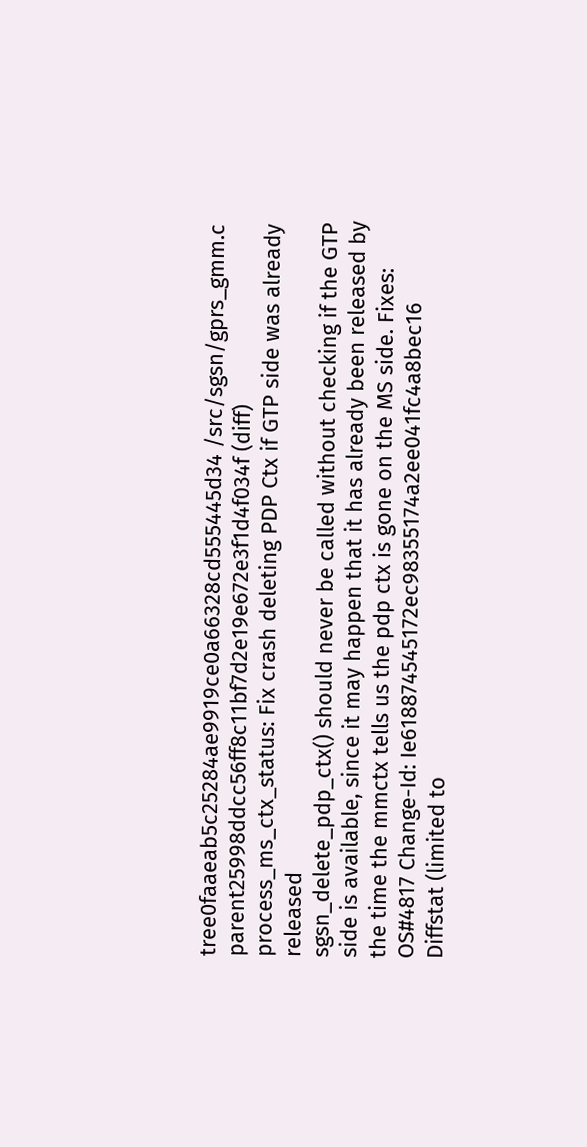tree0faaeab5c25284ae9919ce0a66328cd555445d34 /src/sgsn/gprs_gmm.c
parent25998ddcc56ff8c11bf7d2e19e672e3f1d4f034f (diff)
process_ms_ctx_status: Fix crash deleting PDP Ctx if GTP side was already released
sgsn_delete_pdp_ctx() should never be called without checking if the GTP side is available, since it may happen that it has already been released by the time the mmctx tells us the pdp ctx is gone on the MS side. Fixes: OS#4817 Change-Id: Ie618874545172ec98355174a2ee041fc4a8bec16
Diffstat (limited to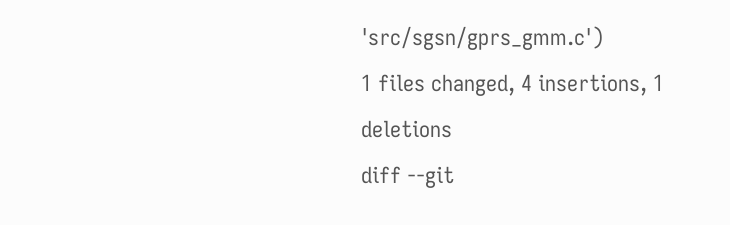'src/sgsn/gprs_gmm.c')
1 files changed, 4 insertions, 1 deletions
diff --git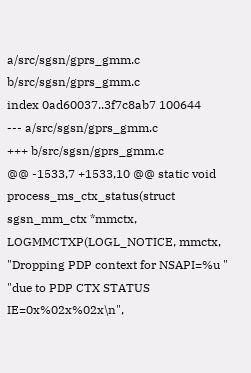a/src/sgsn/gprs_gmm.c b/src/sgsn/gprs_gmm.c
index 0ad60037..3f7c8ab7 100644
--- a/src/sgsn/gprs_gmm.c
+++ b/src/sgsn/gprs_gmm.c
@@ -1533,7 +1533,10 @@ static void process_ms_ctx_status(struct sgsn_mm_ctx *mmctx,
LOGMMCTXP(LOGL_NOTICE, mmctx, "Dropping PDP context for NSAPI=%u "
"due to PDP CTX STATUS IE=0x%02x%02x\n",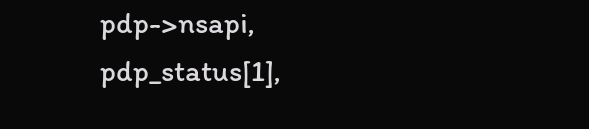pdp->nsapi, pdp_status[1],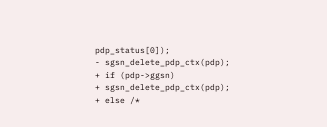pdp_status[0]);
- sgsn_delete_pdp_ctx(pdp);
+ if (pdp->ggsn)
+ sgsn_delete_pdp_ctx(pdp);
+ else /*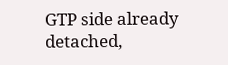GTP side already detached,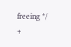freeing */
+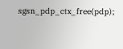sgsn_pdp_ctx_free(pdp);